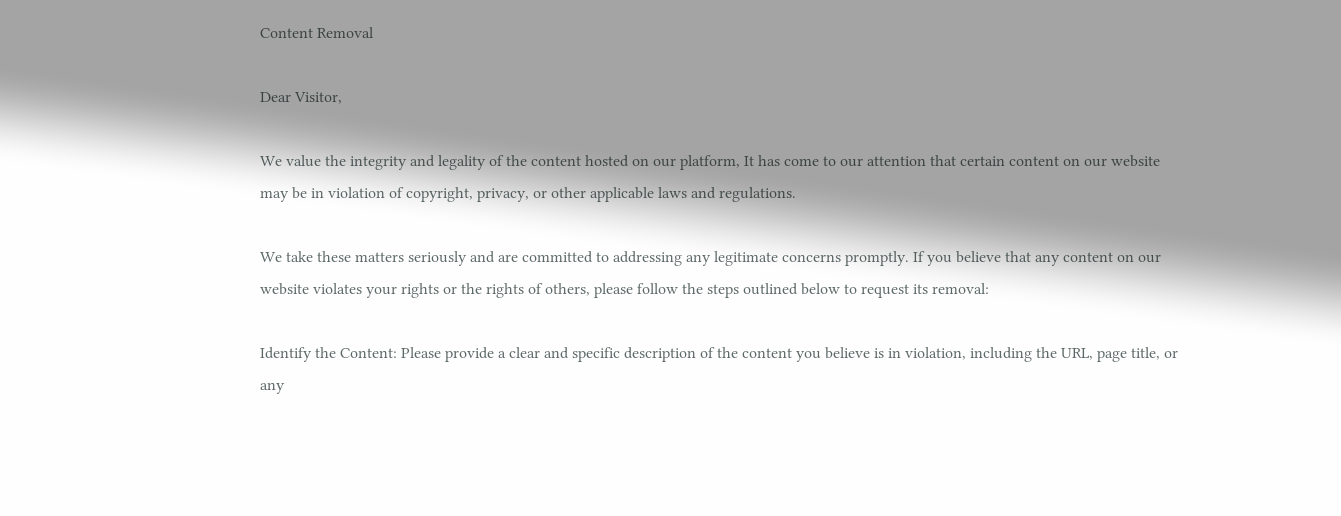Content Removal

Dear Visitor,

We value the integrity and legality of the content hosted on our platform, It has come to our attention that certain content on our website may be in violation of copyright, privacy, or other applicable laws and regulations.

We take these matters seriously and are committed to addressing any legitimate concerns promptly. If you believe that any content on our website violates your rights or the rights of others, please follow the steps outlined below to request its removal:

Identify the Content: Please provide a clear and specific description of the content you believe is in violation, including the URL, page title, or any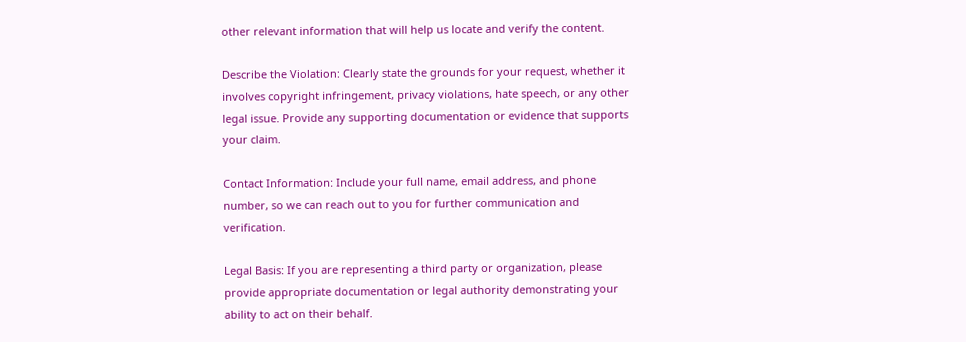other relevant information that will help us locate and verify the content.

Describe the Violation: Clearly state the grounds for your request, whether it involves copyright infringement, privacy violations, hate speech, or any other legal issue. Provide any supporting documentation or evidence that supports your claim.

Contact Information: Include your full name, email address, and phone number, so we can reach out to you for further communication and verification.

Legal Basis: If you are representing a third party or organization, please provide appropriate documentation or legal authority demonstrating your ability to act on their behalf.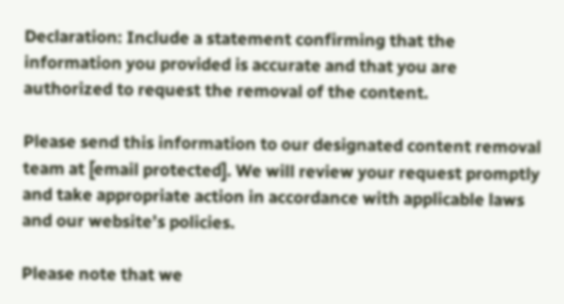Declaration: Include a statement confirming that the information you provided is accurate and that you are authorized to request the removal of the content.

Please send this information to our designated content removal team at [email protected]. We will review your request promptly and take appropriate action in accordance with applicable laws and our website’s policies.

Please note that we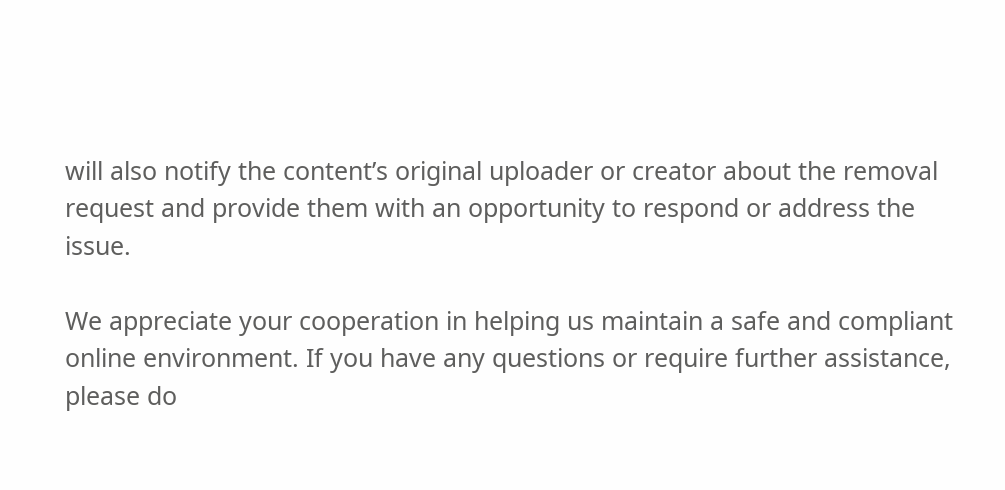will also notify the content’s original uploader or creator about the removal request and provide them with an opportunity to respond or address the issue.

We appreciate your cooperation in helping us maintain a safe and compliant online environment. If you have any questions or require further assistance, please do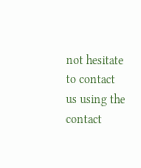not hesitate to contact us using the contact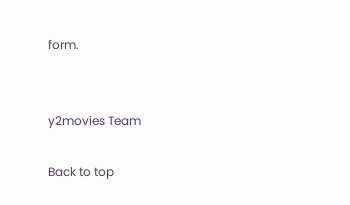form.


y2movies Team

Back to top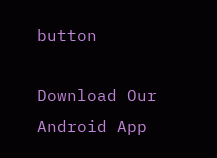button

Download Our Android App